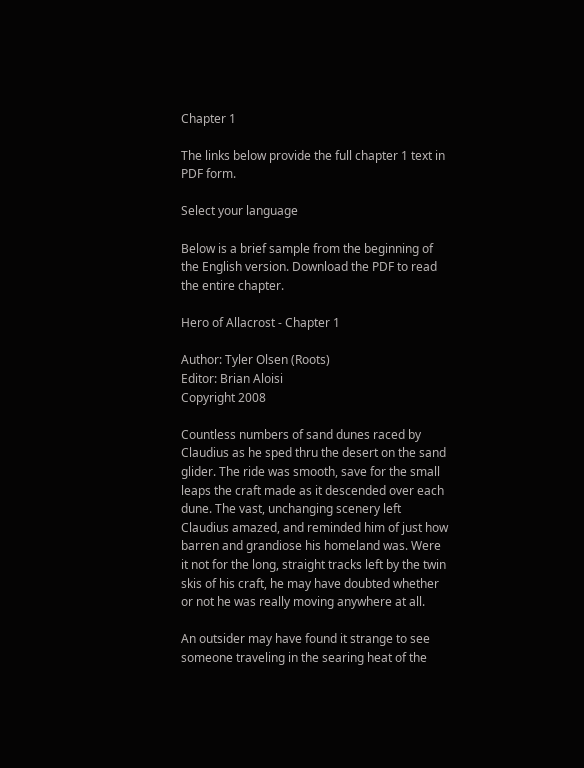Chapter 1

The links below provide the full chapter 1 text in PDF form.

Select your language

Below is a brief sample from the beginning of the English version. Download the PDF to read the entire chapter.

Hero of Allacrost - Chapter 1

Author: Tyler Olsen (Roots)
Editor: Brian Aloisi
Copyright 2008

Countless numbers of sand dunes raced by Claudius as he sped thru the desert on the sand glider. The ride was smooth, save for the small leaps the craft made as it descended over each dune. The vast, unchanging scenery left Claudius amazed, and reminded him of just how barren and grandiose his homeland was. Were it not for the long, straight tracks left by the twin skis of his craft, he may have doubted whether or not he was really moving anywhere at all.

An outsider may have found it strange to see someone traveling in the searing heat of the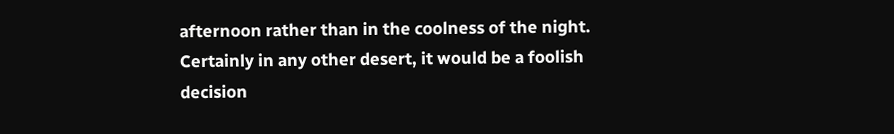afternoon rather than in the coolness of the night. Certainly in any other desert, it would be a foolish decision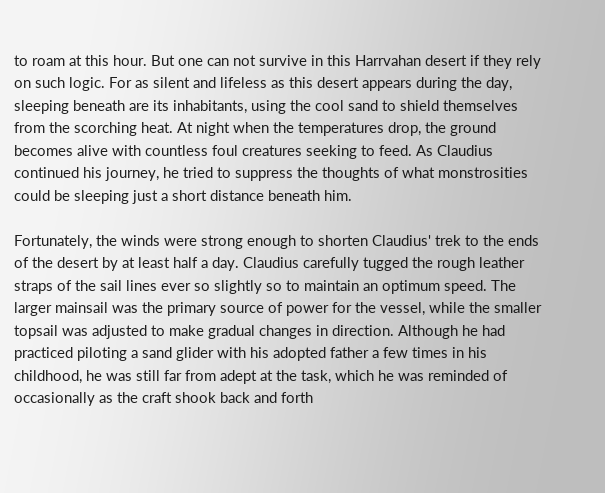to roam at this hour. But one can not survive in this Harrvahan desert if they rely on such logic. For as silent and lifeless as this desert appears during the day, sleeping beneath are its inhabitants, using the cool sand to shield themselves from the scorching heat. At night when the temperatures drop, the ground becomes alive with countless foul creatures seeking to feed. As Claudius continued his journey, he tried to suppress the thoughts of what monstrosities could be sleeping just a short distance beneath him.

Fortunately, the winds were strong enough to shorten Claudius' trek to the ends of the desert by at least half a day. Claudius carefully tugged the rough leather straps of the sail lines ever so slightly so to maintain an optimum speed. The larger mainsail was the primary source of power for the vessel, while the smaller topsail was adjusted to make gradual changes in direction. Although he had practiced piloting a sand glider with his adopted father a few times in his childhood, he was still far from adept at the task, which he was reminded of occasionally as the craft shook back and forth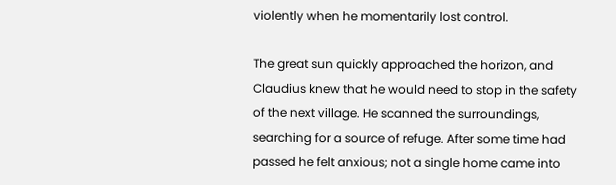violently when he momentarily lost control.

The great sun quickly approached the horizon, and Claudius knew that he would need to stop in the safety of the next village. He scanned the surroundings, searching for a source of refuge. After some time had passed he felt anxious; not a single home came into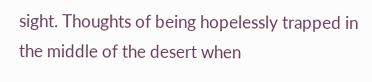sight. Thoughts of being hopelessly trapped in the middle of the desert when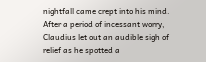nightfall came crept into his mind. After a period of incessant worry, Claudius let out an audible sigh of relief as he spotted a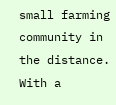small farming community in the distance. With a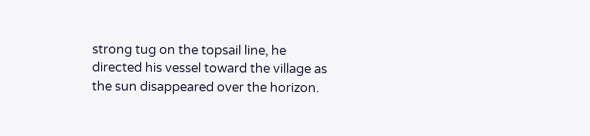strong tug on the topsail line, he directed his vessel toward the village as the sun disappeared over the horizon.